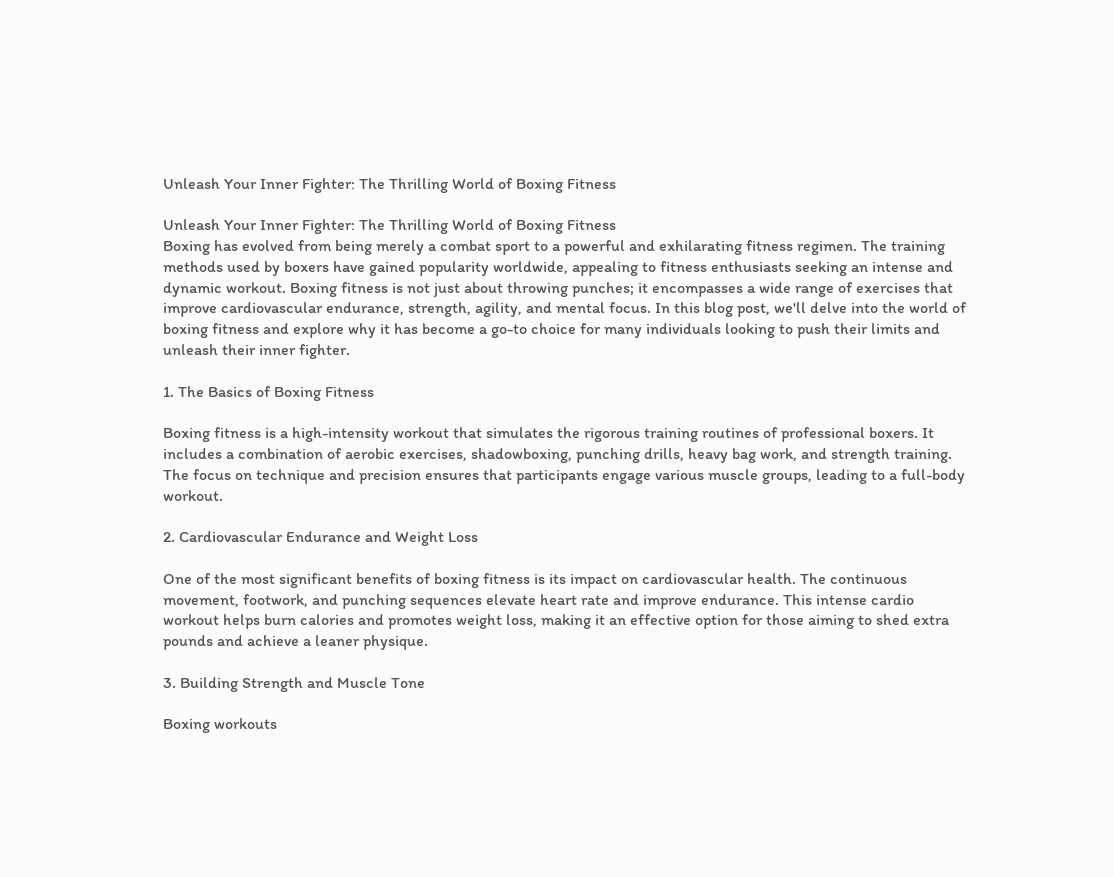Unleash Your Inner Fighter: The Thrilling World of Boxing Fitness

Unleash Your Inner Fighter: The Thrilling World of Boxing Fitness
Boxing has evolved from being merely a combat sport to a powerful and exhilarating fitness regimen. The training methods used by boxers have gained popularity worldwide, appealing to fitness enthusiasts seeking an intense and dynamic workout. Boxing fitness is not just about throwing punches; it encompasses a wide range of exercises that improve cardiovascular endurance, strength, agility, and mental focus. In this blog post, we'll delve into the world of boxing fitness and explore why it has become a go-to choice for many individuals looking to push their limits and unleash their inner fighter.

1. The Basics of Boxing Fitness

Boxing fitness is a high-intensity workout that simulates the rigorous training routines of professional boxers. It includes a combination of aerobic exercises, shadowboxing, punching drills, heavy bag work, and strength training. The focus on technique and precision ensures that participants engage various muscle groups, leading to a full-body workout.

2. Cardiovascular Endurance and Weight Loss

One of the most significant benefits of boxing fitness is its impact on cardiovascular health. The continuous movement, footwork, and punching sequences elevate heart rate and improve endurance. This intense cardio workout helps burn calories and promotes weight loss, making it an effective option for those aiming to shed extra pounds and achieve a leaner physique.

3. Building Strength and Muscle Tone

Boxing workouts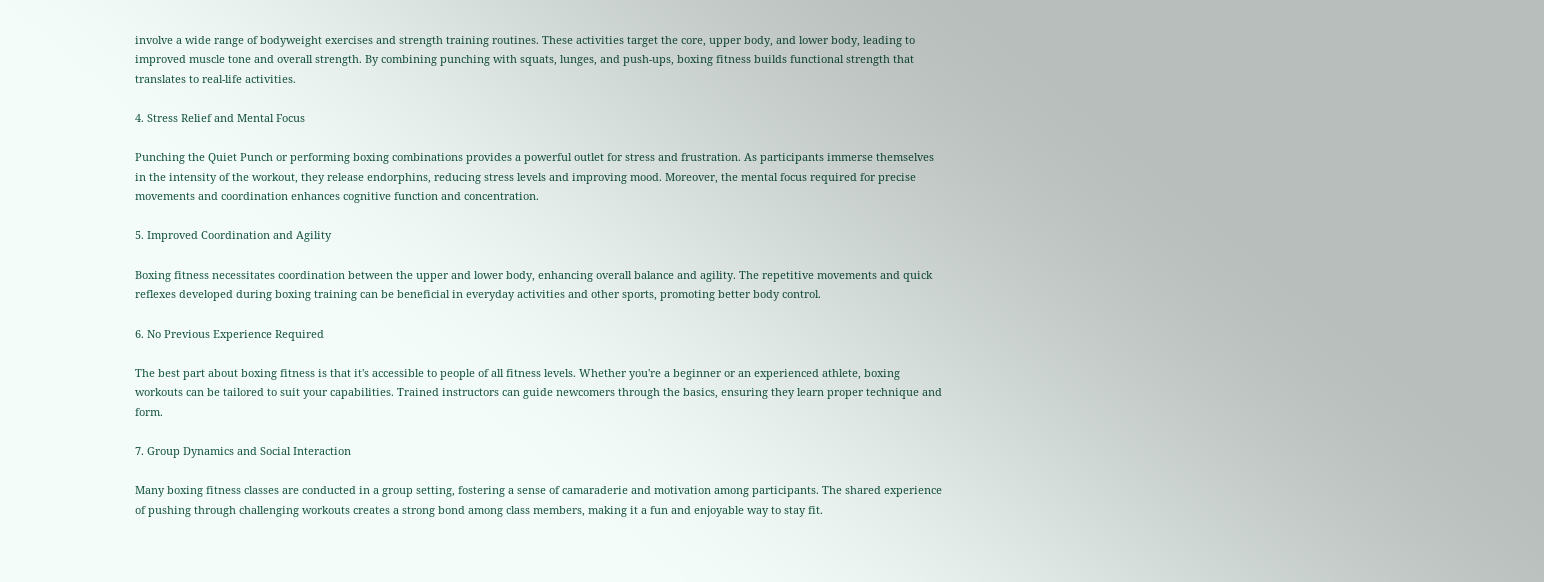involve a wide range of bodyweight exercises and strength training routines. These activities target the core, upper body, and lower body, leading to improved muscle tone and overall strength. By combining punching with squats, lunges, and push-ups, boxing fitness builds functional strength that translates to real-life activities.

4. Stress Relief and Mental Focus

Punching the Quiet Punch or performing boxing combinations provides a powerful outlet for stress and frustration. As participants immerse themselves in the intensity of the workout, they release endorphins, reducing stress levels and improving mood. Moreover, the mental focus required for precise movements and coordination enhances cognitive function and concentration.

5. Improved Coordination and Agility

Boxing fitness necessitates coordination between the upper and lower body, enhancing overall balance and agility. The repetitive movements and quick reflexes developed during boxing training can be beneficial in everyday activities and other sports, promoting better body control.

6. No Previous Experience Required

The best part about boxing fitness is that it's accessible to people of all fitness levels. Whether you're a beginner or an experienced athlete, boxing workouts can be tailored to suit your capabilities. Trained instructors can guide newcomers through the basics, ensuring they learn proper technique and form.

7. Group Dynamics and Social Interaction

Many boxing fitness classes are conducted in a group setting, fostering a sense of camaraderie and motivation among participants. The shared experience of pushing through challenging workouts creates a strong bond among class members, making it a fun and enjoyable way to stay fit.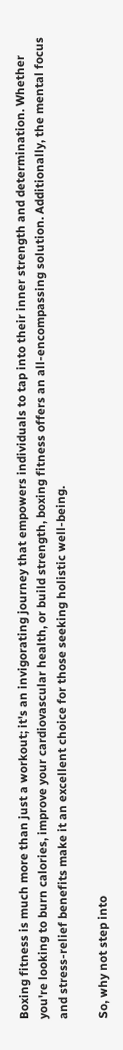Boxing fitness is much more than just a workout; it's an invigorating journey that empowers individuals to tap into their inner strength and determination. Whether you're looking to burn calories, improve your cardiovascular health, or build strength, boxing fitness offers an all-encompassing solution. Additionally, the mental focus and stress-relief benefits make it an excellent choice for those seeking holistic well-being.

So, why not step into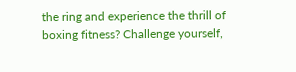the ring and experience the thrill of boxing fitness? Challenge yourself,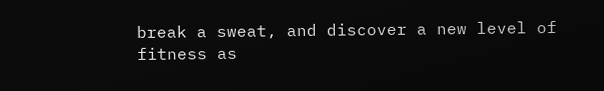break a sweat, and discover a new level of fitness as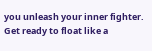you unleash your inner fighter. Get ready to float like a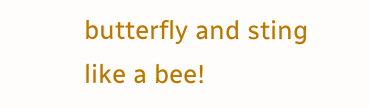butterfly and sting like a bee!